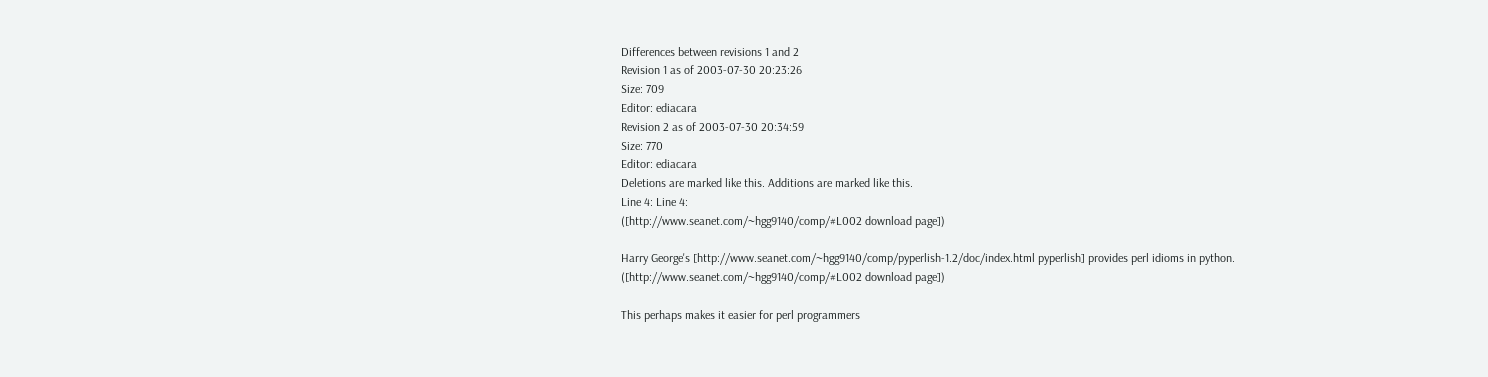Differences between revisions 1 and 2
Revision 1 as of 2003-07-30 20:23:26
Size: 709
Editor: ediacara
Revision 2 as of 2003-07-30 20:34:59
Size: 770
Editor: ediacara
Deletions are marked like this. Additions are marked like this.
Line 4: Line 4:
([http://www.seanet.com/~hgg9140/comp/#L002 download page])

Harry George's [http://www.seanet.com/~hgg9140/comp/pyperlish-1.2/doc/index.html pyperlish] provides perl idioms in python. ([http://www.seanet.com/~hgg9140/comp/#L002 download page])

This perhaps makes it easier for perl programmers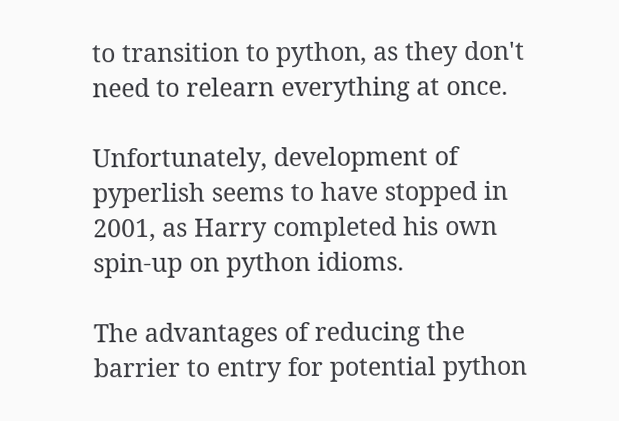to transition to python, as they don't need to relearn everything at once.

Unfortunately, development of pyperlish seems to have stopped in 2001, as Harry completed his own spin-up on python idioms.

The advantages of reducing the barrier to entry for potential python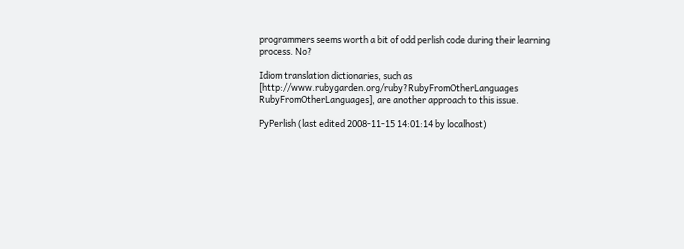programmers seems worth a bit of odd perlish code during their learning process. No?

Idiom translation dictionaries, such as [http://www.rubygarden.org/ruby?RubyFromOtherLanguages RubyFromOtherLanguages], are another approach to this issue.

PyPerlish (last edited 2008-11-15 14:01:14 by localhost)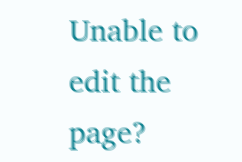Unable to edit the page?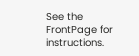See the FrontPage for instructions.